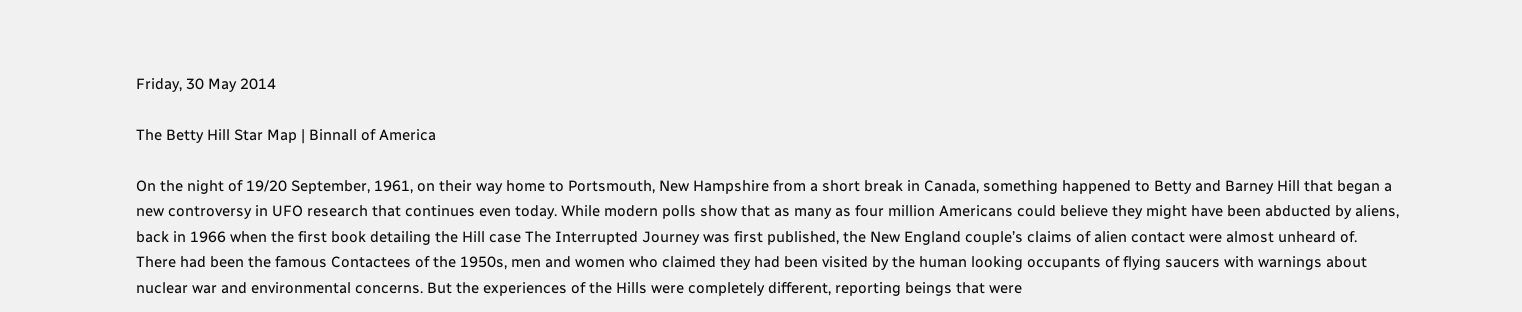Friday, 30 May 2014

The Betty Hill Star Map | Binnall of America

On the night of 19/20 September, 1961, on their way home to Portsmouth, New Hampshire from a short break in Canada, something happened to Betty and Barney Hill that began a new controversy in UFO research that continues even today. While modern polls show that as many as four million Americans could believe they might have been abducted by aliens, back in 1966 when the first book detailing the Hill case The Interrupted Journey was first published, the New England couple’s claims of alien contact were almost unheard of. There had been the famous Contactees of the 1950s, men and women who claimed they had been visited by the human looking occupants of flying saucers with warnings about nuclear war and environmental concerns. But the experiences of the Hills were completely different, reporting beings that were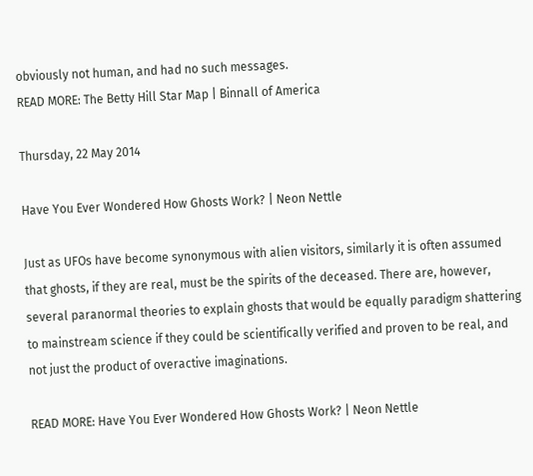obviously not human, and had no such messages.
READ MORE: The Betty Hill Star Map | Binnall of America

Thursday, 22 May 2014

Have You Ever Wondered How Ghosts Work? | Neon Nettle

Just as UFOs have become synonymous with alien visitors, similarly it is often assumed that ghosts, if they are real, must be the spirits of the deceased. There are, however, several paranormal theories to explain ghosts that would be equally paradigm shattering to mainstream science if they could be scientifically verified and proven to be real, and not just the product of overactive imaginations.

READ MORE: Have You Ever Wondered How Ghosts Work? | Neon Nettle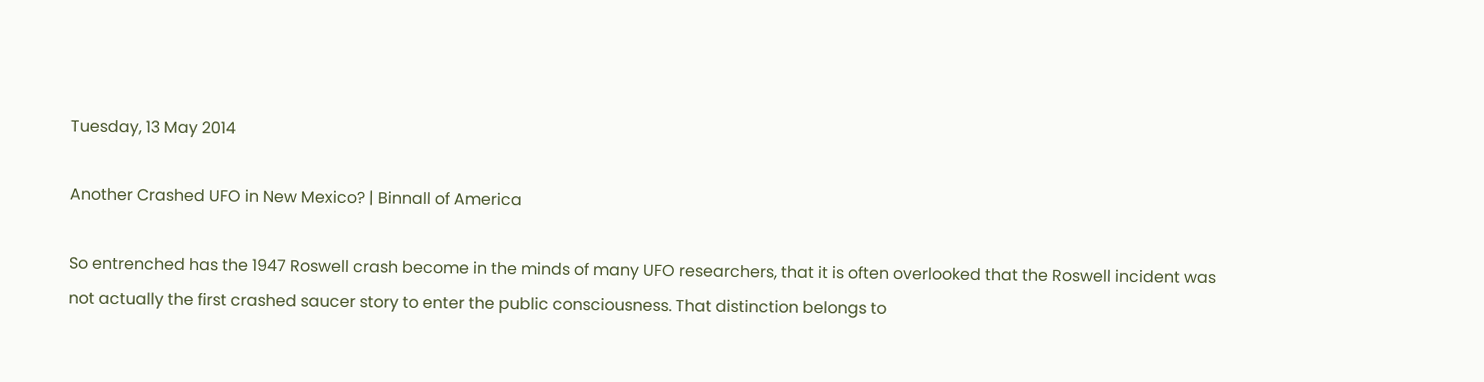Tuesday, 13 May 2014

Another Crashed UFO in New Mexico? | Binnall of America

So entrenched has the 1947 Roswell crash become in the minds of many UFO researchers, that it is often overlooked that the Roswell incident was not actually the first crashed saucer story to enter the public consciousness. That distinction belongs to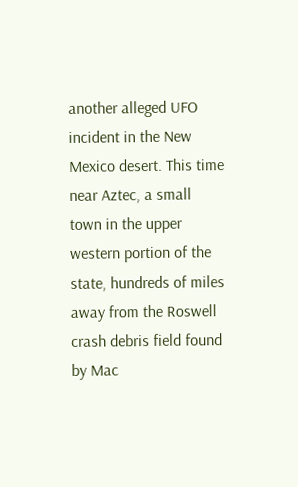another alleged UFO incident in the New Mexico desert. This time near Aztec, a small town in the upper western portion of the state, hundreds of miles away from the Roswell crash debris field found by Mac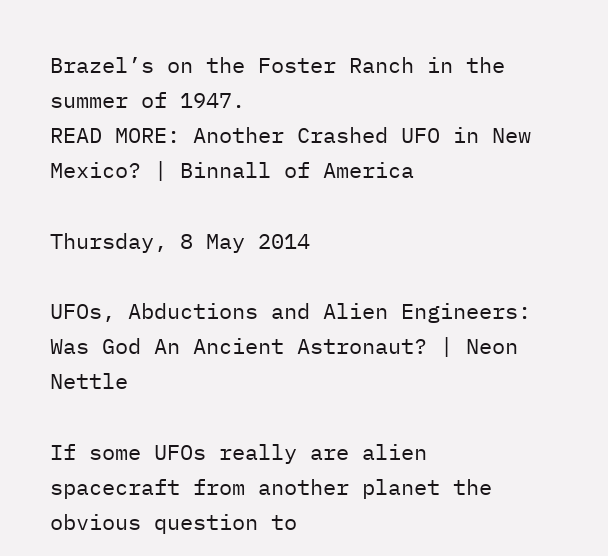Brazel’s on the Foster Ranch in the summer of 1947.
READ MORE: Another Crashed UFO in New Mexico? | Binnall of America

Thursday, 8 May 2014

UFOs, Abductions and Alien Engineers: Was God An Ancient Astronaut? | Neon Nettle

If some UFOs really are alien spacecraft from another planet the obvious question to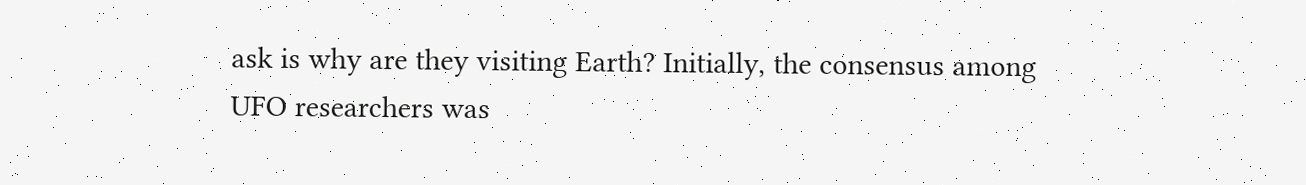ask is why are they visiting Earth? Initially, the consensus among UFO researchers was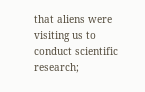that aliens were visiting us to conduct scientific research;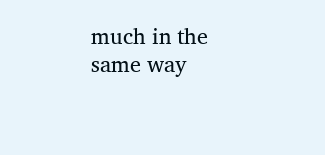much in the same way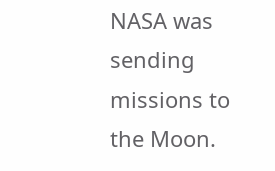NASA was sending missions to the Moon.